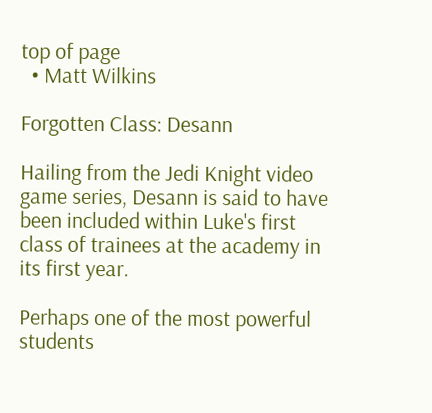top of page
  • Matt Wilkins

Forgotten Class: Desann

Hailing from the Jedi Knight video game series, Desann is said to have been included within Luke's first class of trainees at the academy in its first year.

Perhaps one of the most powerful students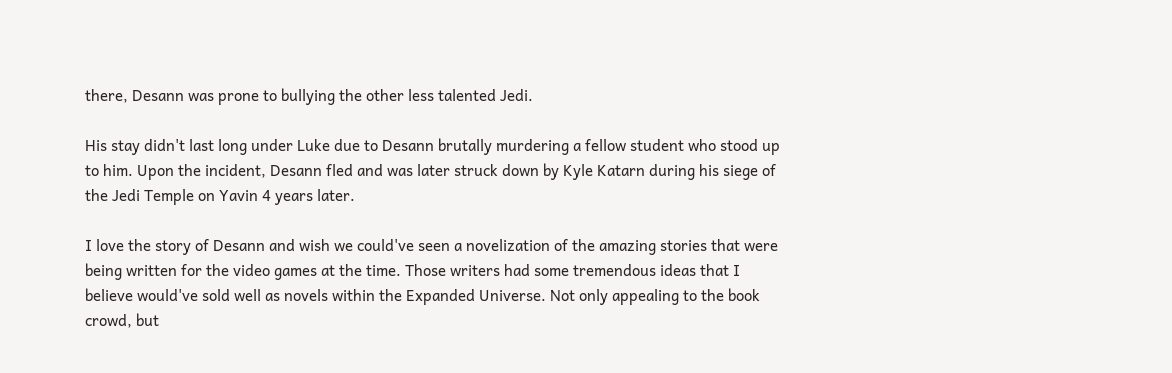there, Desann was prone to bullying the other less talented Jedi.

His stay didn't last long under Luke due to Desann brutally murdering a fellow student who stood up to him. Upon the incident, Desann fled and was later struck down by Kyle Katarn during his siege of the Jedi Temple on Yavin 4 years later.

I love the story of Desann and wish we could've seen a novelization of the amazing stories that were being written for the video games at the time. Those writers had some tremendous ideas that I believe would've sold well as novels within the Expanded Universe. Not only appealing to the book crowd, but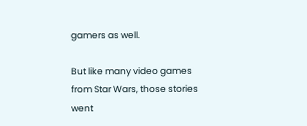gamers as well.

But like many video games from Star Wars, those stories went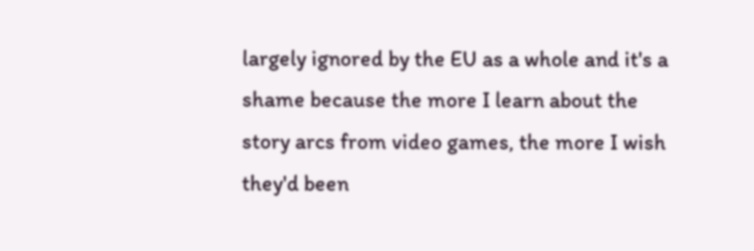largely ignored by the EU as a whole and it's a shame because the more I learn about the story arcs from video games, the more I wish they'd been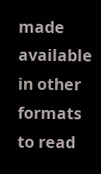made available in other formats to read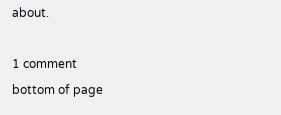about.

1 comment
bottom of page